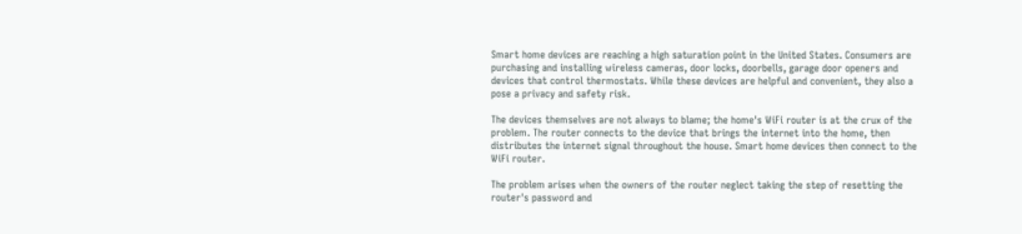Smart home devices are reaching a high saturation point in the United States. Consumers are
purchasing and installing wireless cameras, door locks, doorbells, garage door openers and
devices that control thermostats. While these devices are helpful and convenient, they also a
pose a privacy and safety risk.

The devices themselves are not always to blame; the home's WiFi router is at the crux of the
problem. The router connects to the device that brings the internet into the home, then
distributes the internet signal throughout the house. Smart home devices then connect to the
WiFi router.

The problem arises when the owners of the router neglect taking the step of resetting the
router's password and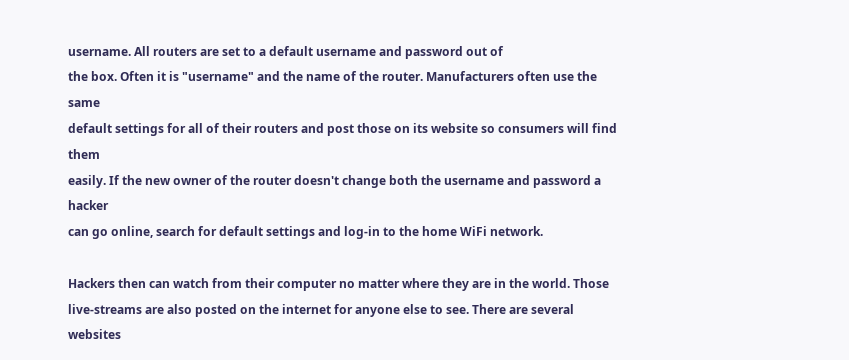username. All routers are set to a default username and password out of
the box. Often it is "username" and the name of the router. Manufacturers often use the same
default settings for all of their routers and post those on its website so consumers will find them
easily. If the new owner of the router doesn't change both the username and password a hacker
can go online, search for default settings and log-in to the home WiFi network.

Hackers then can watch from their computer no matter where they are in the world. Those
live-streams are also posted on the internet for anyone else to see. There are several websites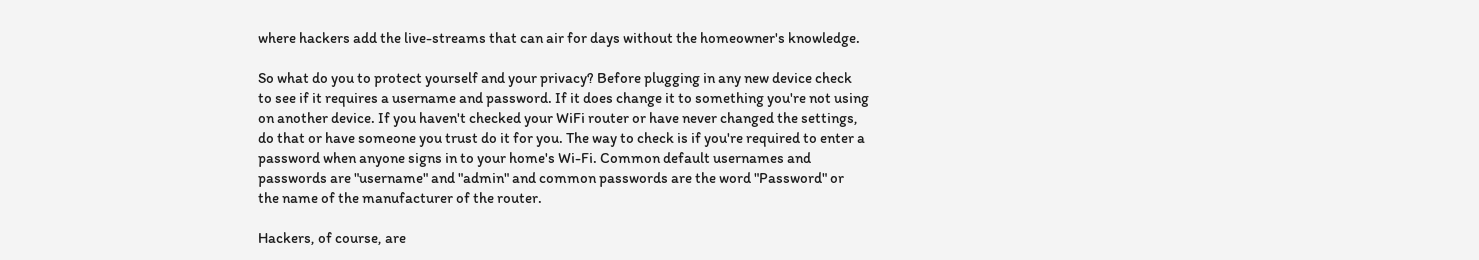where hackers add the live-streams that can air for days without the homeowner's knowledge.

So what do you to protect yourself and your privacy? Before plugging in any new device check
to see if it requires a username and password. If it does change it to something you're not using
on another device. If you haven't checked your WiFi router or have never changed the settings,
do that or have someone you trust do it for you. The way to check is if you're required to enter a
password when anyone signs in to your home's Wi-Fi. Common default usernames and
passwords are "username" and "admin" and common passwords are the word "Password" or
the name of the manufacturer of the router.

Hackers, of course, are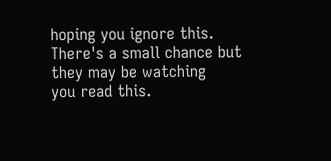hoping you ignore this. There's a small chance but they may be watching
you read this.